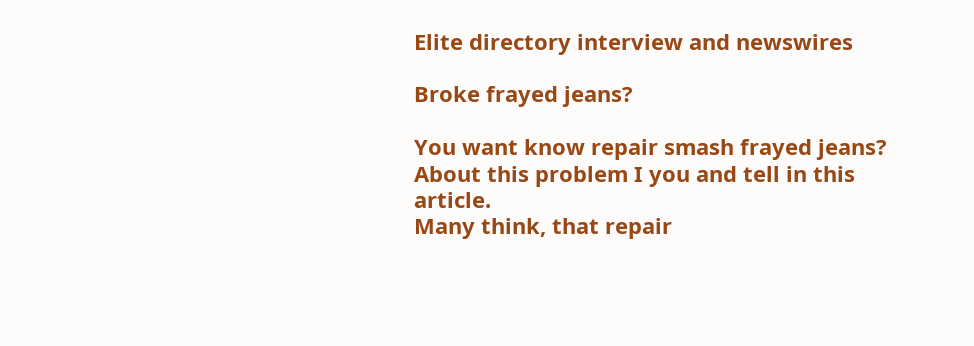Elite directory interview and newswires

Broke frayed jeans?

You want know repair smash frayed jeans? About this problem I you and tell in this article.
Many think, that repair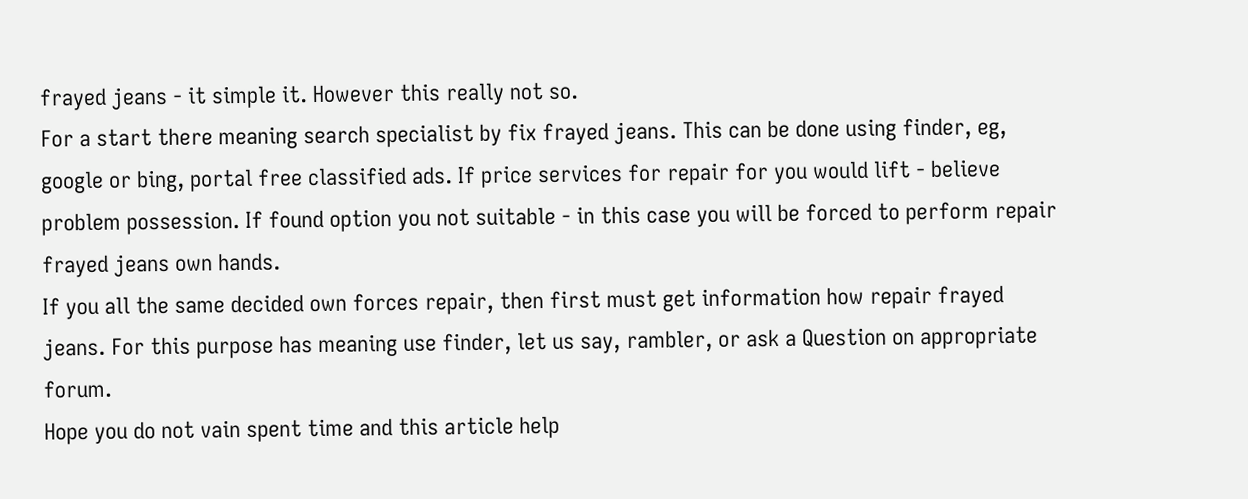frayed jeans - it simple it. However this really not so.
For a start there meaning search specialist by fix frayed jeans. This can be done using finder, eg, google or bing, portal free classified ads. If price services for repair for you would lift - believe problem possession. If found option you not suitable - in this case you will be forced to perform repair frayed jeans own hands.
If you all the same decided own forces repair, then first must get information how repair frayed jeans. For this purpose has meaning use finder, let us say, rambler, or ask a Question on appropriate forum.
Hope you do not vain spent time and this article help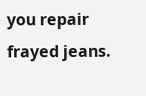you repair frayed jeans.